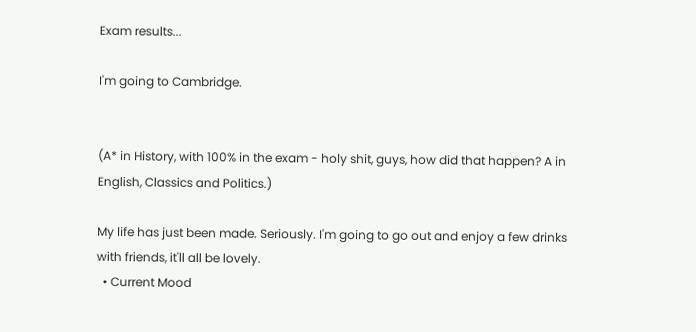Exam results...

I'm going to Cambridge.


(A* in History, with 100% in the exam - holy shit, guys, how did that happen? A in English, Classics and Politics.)

My life has just been made. Seriously. I'm going to go out and enjoy a few drinks with friends, it'll all be lovely.
  • Current Mood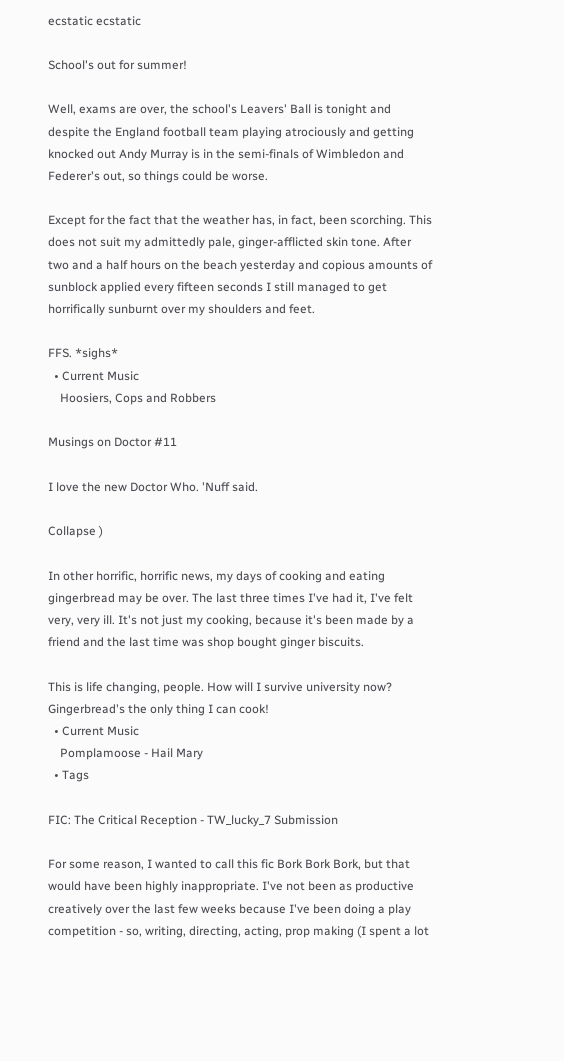ecstatic ecstatic

School's out for summer!

Well, exams are over, the school's Leavers' Ball is tonight and despite the England football team playing atrociously and getting knocked out Andy Murray is in the semi-finals of Wimbledon and Federer's out, so things could be worse.

Except for the fact that the weather has, in fact, been scorching. This does not suit my admittedly pale, ginger-afflicted skin tone. After two and a half hours on the beach yesterday and copious amounts of sunblock applied every fifteen seconds I still managed to get horrifically sunburnt over my shoulders and feet.

FFS. *sighs*
  • Current Music
    Hoosiers, Cops and Robbers

Musings on Doctor #11

I love the new Doctor Who. 'Nuff said.

Collapse )

In other horrific, horrific news, my days of cooking and eating gingerbread may be over. The last three times I've had it, I've felt very, very ill. It's not just my cooking, because it's been made by a friend and the last time was shop bought ginger biscuits.

This is life changing, people. How will I survive university now? Gingerbread's the only thing I can cook!
  • Current Music
    Pomplamoose - Hail Mary
  • Tags

FIC: The Critical Reception - TW_lucky_7 Submission

For some reason, I wanted to call this fic Bork Bork Bork, but that would have been highly inappropriate. I've not been as productive creatively over the last few weeks because I've been doing a play competition - so, writing, directing, acting, prop making (I spent a lot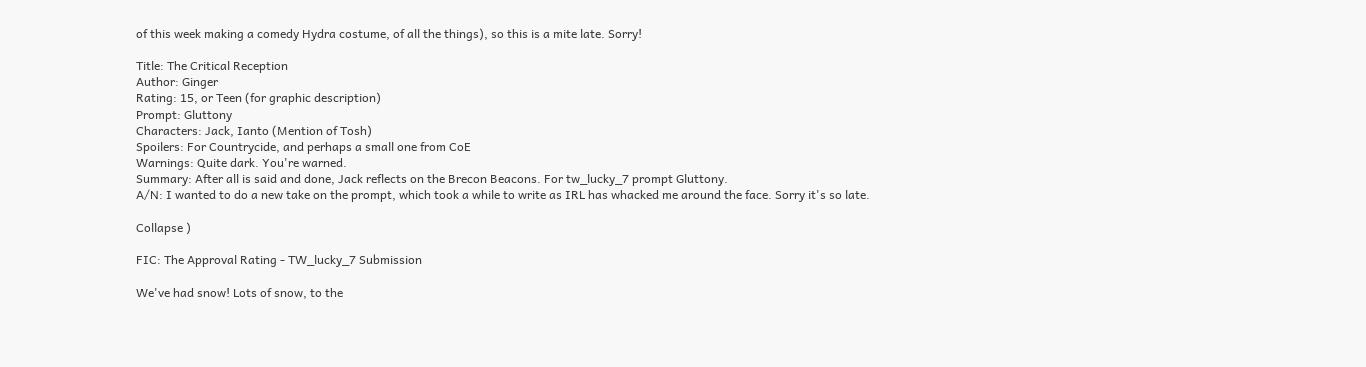of this week making a comedy Hydra costume, of all the things), so this is a mite late. Sorry!

Title: The Critical Reception
Author: Ginger
Rating: 15, or Teen (for graphic description)
Prompt: Gluttony
Characters: Jack, Ianto (Mention of Tosh)
Spoilers: For Countrycide, and perhaps a small one from CoE
Warnings: Quite dark. You're warned.
Summary: After all is said and done, Jack reflects on the Brecon Beacons. For tw_lucky_7 prompt Gluttony.
A/N: I wanted to do a new take on the prompt, which took a while to write as IRL has whacked me around the face. Sorry it's so late.

Collapse )

FIC: The Approval Rating - TW_lucky_7 Submission

We've had snow! Lots of snow, to the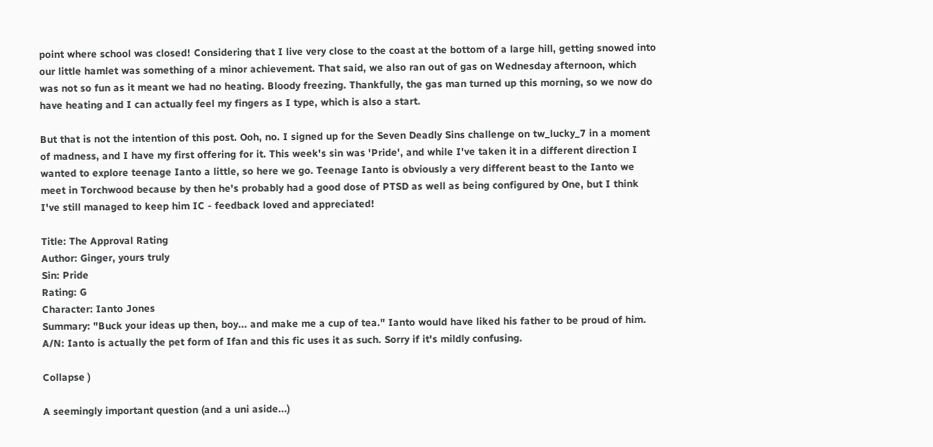point where school was closed! Considering that I live very close to the coast at the bottom of a large hill, getting snowed into our little hamlet was something of a minor achievement. That said, we also ran out of gas on Wednesday afternoon, which was not so fun as it meant we had no heating. Bloody freezing. Thankfully, the gas man turned up this morning, so we now do have heating and I can actually feel my fingers as I type, which is also a start.

But that is not the intention of this post. Ooh, no. I signed up for the Seven Deadly Sins challenge on tw_lucky_7 in a moment of madness, and I have my first offering for it. This week's sin was 'Pride', and while I've taken it in a different direction I wanted to explore teenage Ianto a little, so here we go. Teenage Ianto is obviously a very different beast to the Ianto we meet in Torchwood because by then he's probably had a good dose of PTSD as well as being configured by One, but I think I've still managed to keep him IC - feedback loved and appreciated!

Title: The Approval Rating
Author: Ginger, yours truly
Sin: Pride
Rating: G
Character: Ianto Jones
Summary: "Buck your ideas up then, boy... and make me a cup of tea." Ianto would have liked his father to be proud of him.
A/N: Ianto is actually the pet form of Ifan and this fic uses it as such. Sorry if it's mildly confusing.

Collapse )

A seemingly important question (and a uni aside...)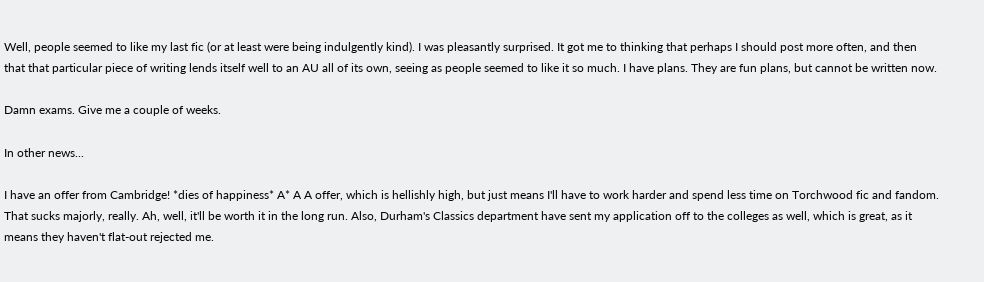Well, people seemed to like my last fic (or at least were being indulgently kind). I was pleasantly surprised. It got me to thinking that perhaps I should post more often, and then that that particular piece of writing lends itself well to an AU all of its own, seeing as people seemed to like it so much. I have plans. They are fun plans, but cannot be written now.

Damn exams. Give me a couple of weeks.

In other news...

I have an offer from Cambridge! *dies of happiness* A* A A offer, which is hellishly high, but just means I'll have to work harder and spend less time on Torchwood fic and fandom. That sucks majorly, really. Ah, well, it'll be worth it in the long run. Also, Durham's Classics department have sent my application off to the colleges as well, which is great, as it means they haven't flat-out rejected me.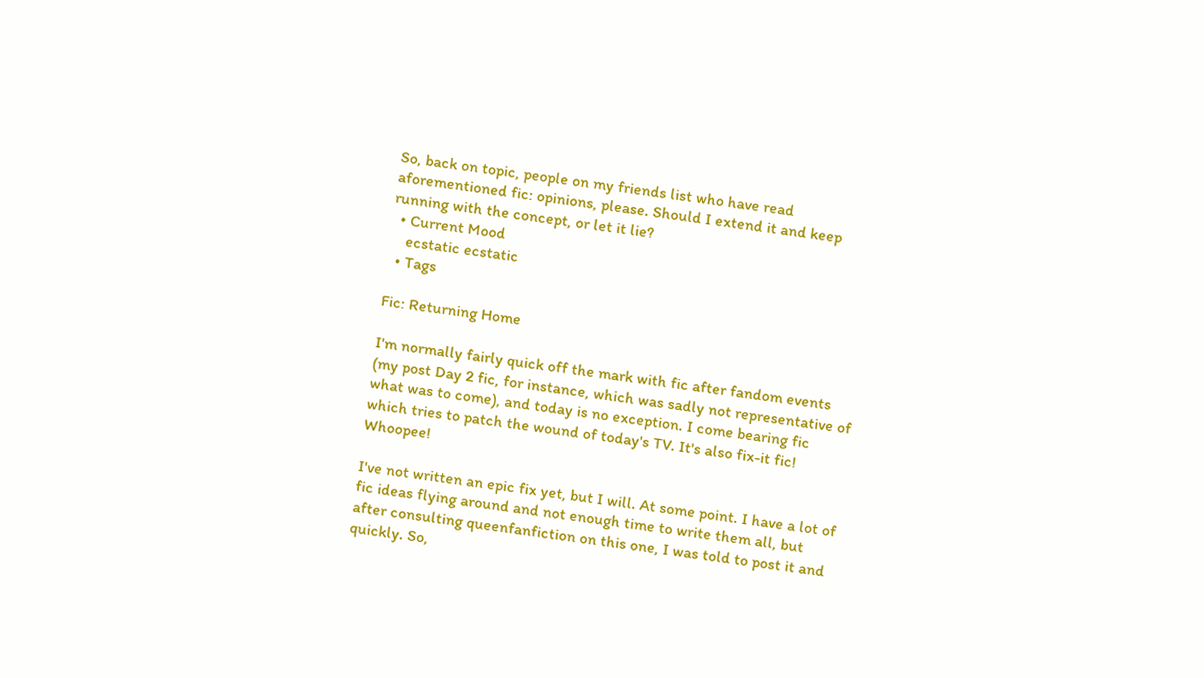So, back on topic, people on my friends list who have read aforementioned fic: opinions, please. Should I extend it and keep running with the concept, or let it lie?
  • Current Mood
    ecstatic ecstatic
  • Tags

Fic: Returning Home

I'm normally fairly quick off the mark with fic after fandom events (my post Day 2 fic, for instance, which was sadly not representative of what was to come), and today is no exception. I come bearing fic which tries to patch the wound of today's TV. It's also fix-it fic! Whoopee!

I've not written an epic fix yet, but I will. At some point. I have a lot of fic ideas flying around and not enough time to write them all, but after consulting queenfanfiction on this one, I was told to post it and quickly. So,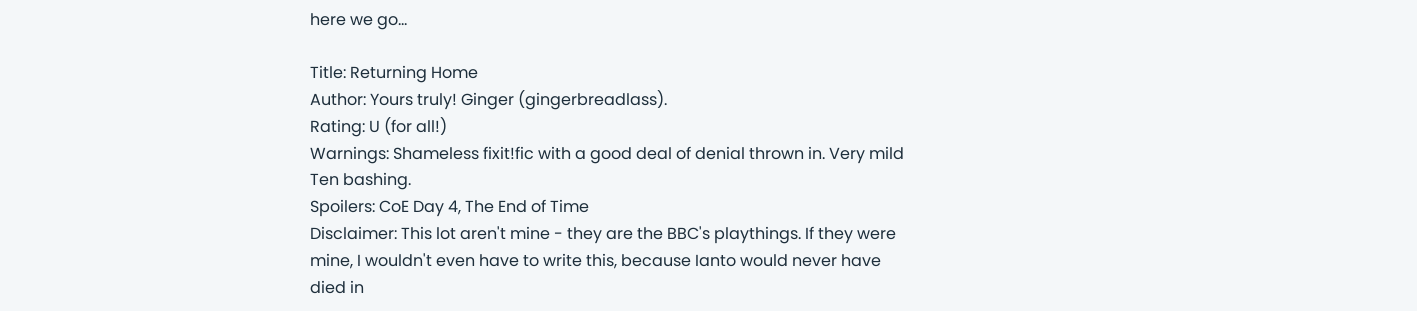here we go...

Title: Returning Home
Author: Yours truly! Ginger (gingerbreadlass).
Rating: U (for all!)
Warnings: Shameless fixit!fic with a good deal of denial thrown in. Very mild Ten bashing.
Spoilers: CoE Day 4, The End of Time
Disclaimer: This lot aren't mine - they are the BBC's playthings. If they were mine, I wouldn't even have to write this, because Ianto would never have died in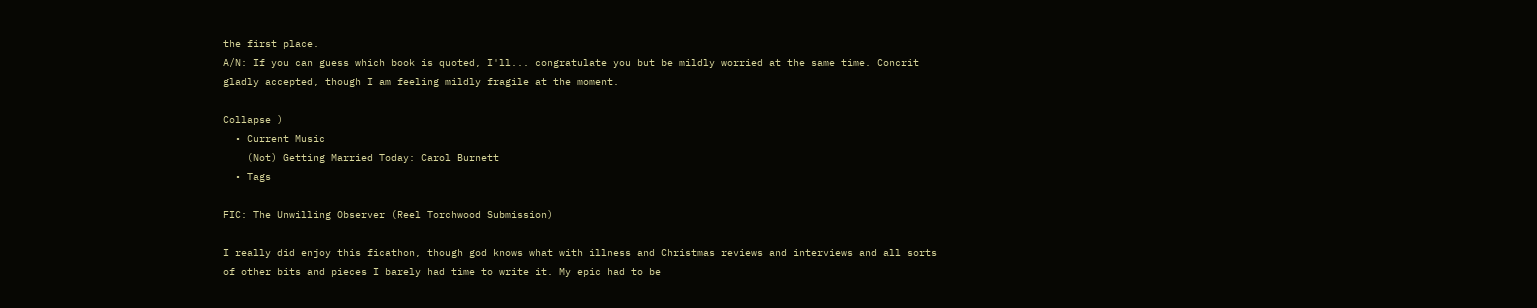the first place.
A/N: If you can guess which book is quoted, I'll... congratulate you but be mildly worried at the same time. Concrit gladly accepted, though I am feeling mildly fragile at the moment.

Collapse )
  • Current Music
    (Not) Getting Married Today: Carol Burnett
  • Tags

FIC: The Unwilling Observer (Reel Torchwood Submission)

I really did enjoy this ficathon, though god knows what with illness and Christmas reviews and interviews and all sorts of other bits and pieces I barely had time to write it. My epic had to be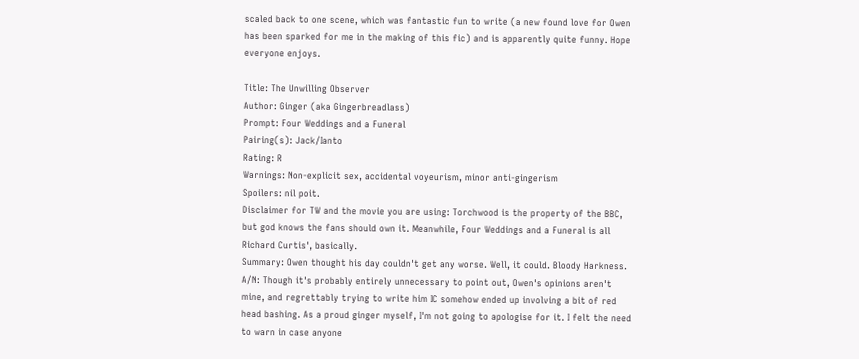scaled back to one scene, which was fantastic fun to write (a new found love for Owen has been sparked for me in the making of this fic) and is apparently quite funny. Hope everyone enjoys.

Title: The Unwilling Observer
Author: Ginger (aka Gingerbreadlass)
Prompt: Four Weddings and a Funeral
Pairing(s): Jack/Ianto
Rating: R
Warnings: Non-explicit sex, accidental voyeurism, minor anti-gingerism
Spoilers: nil poit.
Disclaimer for TW and the movie you are using: Torchwood is the property of the BBC, but god knows the fans should own it. Meanwhile, Four Weddings and a Funeral is all Richard Curtis', basically.
Summary: Owen thought his day couldn't get any worse. Well, it could. Bloody Harkness.
A/N: Though it's probably entirely unnecessary to point out, Owen's opinions aren't mine, and regrettably trying to write him IC somehow ended up involving a bit of red head bashing. As a proud ginger myself, I'm not going to apologise for it. I felt the need to warn in case anyone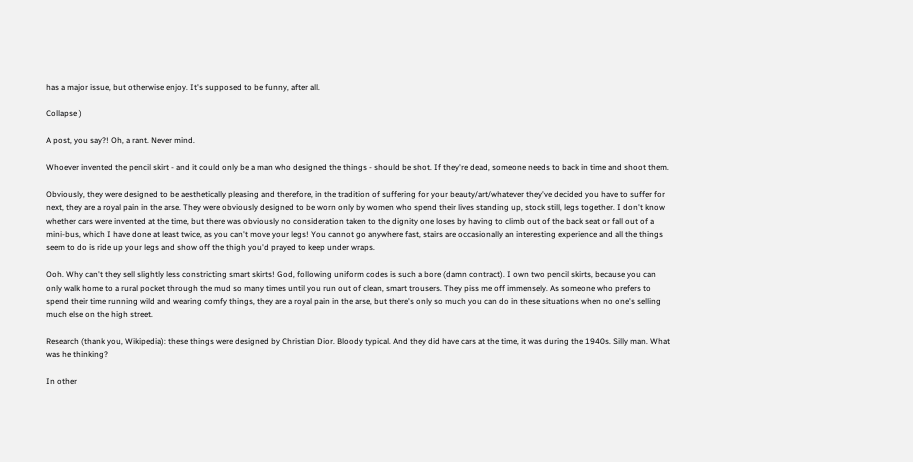has a major issue, but otherwise enjoy. It's supposed to be funny, after all.

Collapse )

A post, you say?! Oh, a rant. Never mind.

Whoever invented the pencil skirt - and it could only be a man who designed the things - should be shot. If they're dead, someone needs to back in time and shoot them.

Obviously, they were designed to be aesthetically pleasing and therefore, in the tradition of suffering for your beauty/art/whatever they've decided you have to suffer for next, they are a royal pain in the arse. They were obviously designed to be worn only by women who spend their lives standing up, stock still, legs together. I don't know whether cars were invented at the time, but there was obviously no consideration taken to the dignity one loses by having to climb out of the back seat or fall out of a mini-bus, which I have done at least twice, as you can't move your legs! You cannot go anywhere fast, stairs are occasionally an interesting experience and all the things seem to do is ride up your legs and show off the thigh you'd prayed to keep under wraps.

Ooh. Why can't they sell slightly less constricting smart skirts! God, following uniform codes is such a bore (damn contract). I own two pencil skirts, because you can only walk home to a rural pocket through the mud so many times until you run out of clean, smart trousers. They piss me off immensely. As someone who prefers to spend their time running wild and wearing comfy things, they are a royal pain in the arse, but there's only so much you can do in these situations when no one's selling much else on the high street.

Research (thank you, Wikipedia): these things were designed by Christian Dior. Bloody typical. And they did have cars at the time, it was during the 1940s. Silly man. What was he thinking?

In other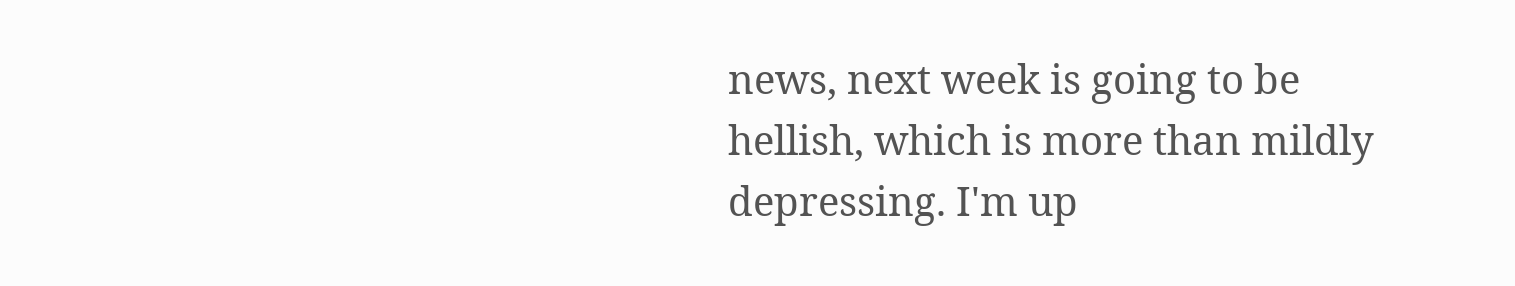news, next week is going to be hellish, which is more than mildly depressing. I'm up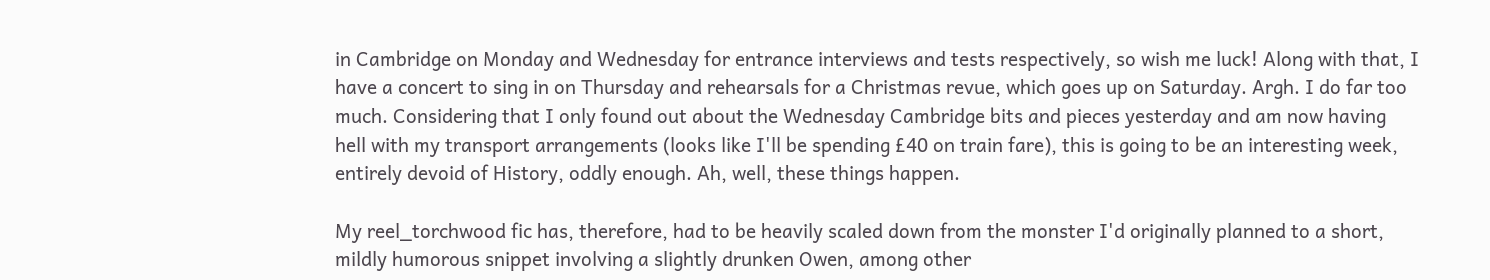in Cambridge on Monday and Wednesday for entrance interviews and tests respectively, so wish me luck! Along with that, I have a concert to sing in on Thursday and rehearsals for a Christmas revue, which goes up on Saturday. Argh. I do far too much. Considering that I only found out about the Wednesday Cambridge bits and pieces yesterday and am now having hell with my transport arrangements (looks like I'll be spending £40 on train fare), this is going to be an interesting week, entirely devoid of History, oddly enough. Ah, well, these things happen.

My reel_torchwood fic has, therefore, had to be heavily scaled down from the monster I'd originally planned to a short, mildly humorous snippet involving a slightly drunken Owen, among other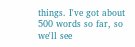things. I've got about 500 words so far, so we'll see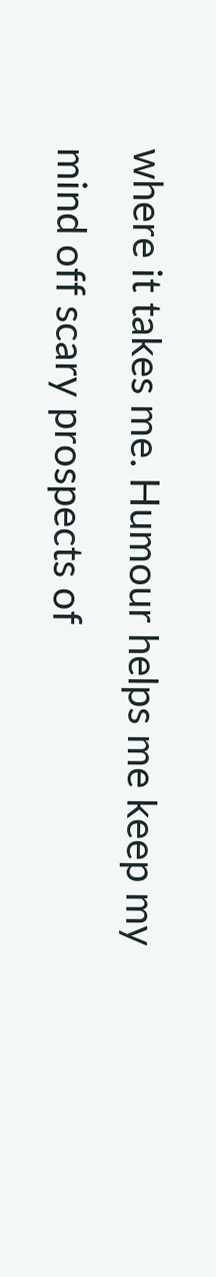where it takes me. Humour helps me keep my mind off scary prospects of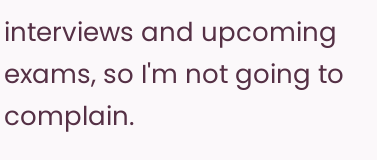interviews and upcoming exams, so I'm not going to complain.